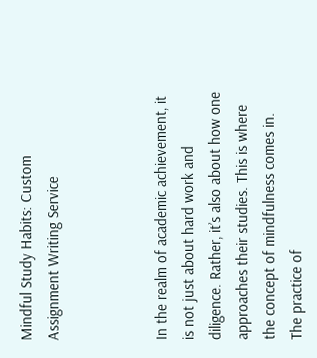Mindful Study Habits: Custom Assignment Writing Service



In the realm of academic achievement, it is not just about hard work and diligence. Rather, it’s also about how one approaches their studies. This is where the concept of mindfulness comes in. The practice of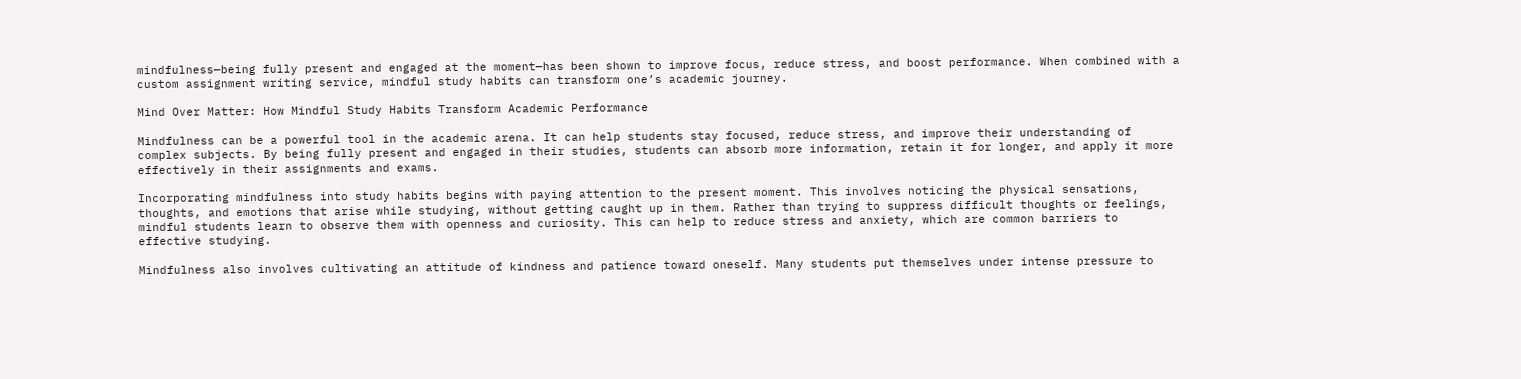mindfulness—being fully present and engaged at the moment—has been shown to improve focus, reduce stress, and boost performance. When combined with a custom assignment writing service, mindful study habits can transform one’s academic journey.

Mind Over Matter: How Mindful Study Habits Transform Academic Performance

Mindfulness can be a powerful tool in the academic arena. It can help students stay focused, reduce stress, and improve their understanding of complex subjects. By being fully present and engaged in their studies, students can absorb more information, retain it for longer, and apply it more effectively in their assignments and exams.

Incorporating mindfulness into study habits begins with paying attention to the present moment. This involves noticing the physical sensations, thoughts, and emotions that arise while studying, without getting caught up in them. Rather than trying to suppress difficult thoughts or feelings, mindful students learn to observe them with openness and curiosity. This can help to reduce stress and anxiety, which are common barriers to effective studying.

Mindfulness also involves cultivating an attitude of kindness and patience toward oneself. Many students put themselves under intense pressure to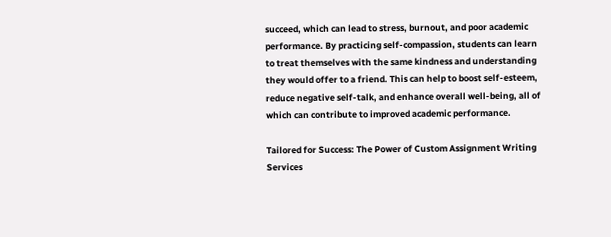succeed, which can lead to stress, burnout, and poor academic performance. By practicing self-compassion, students can learn to treat themselves with the same kindness and understanding they would offer to a friend. This can help to boost self-esteem, reduce negative self-talk, and enhance overall well-being, all of which can contribute to improved academic performance.

Tailored for Success: The Power of Custom Assignment Writing Services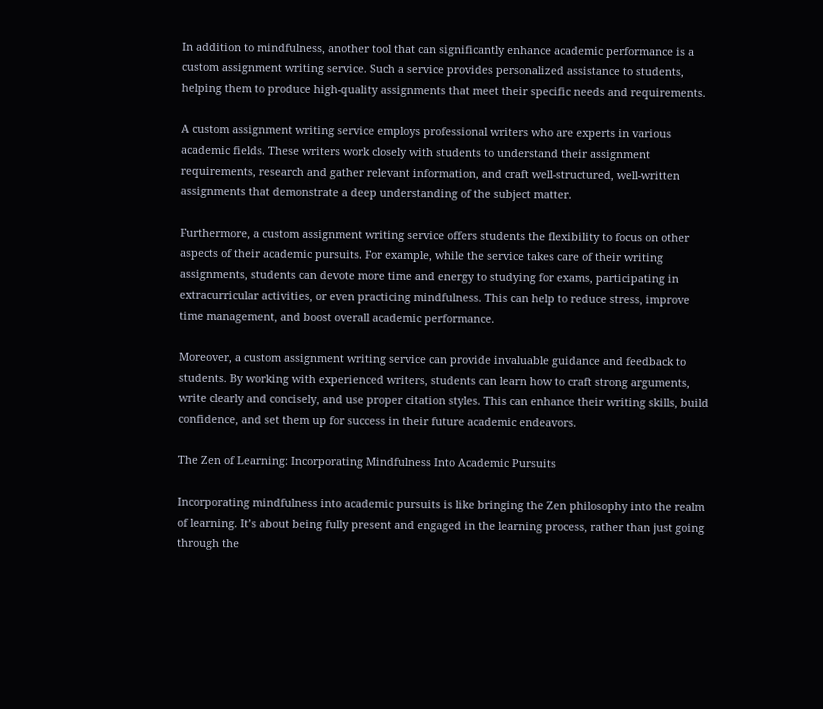In addition to mindfulness, another tool that can significantly enhance academic performance is a custom assignment writing service. Such a service provides personalized assistance to students, helping them to produce high-quality assignments that meet their specific needs and requirements.

A custom assignment writing service employs professional writers who are experts in various academic fields. These writers work closely with students to understand their assignment requirements, research and gather relevant information, and craft well-structured, well-written assignments that demonstrate a deep understanding of the subject matter.

Furthermore, a custom assignment writing service offers students the flexibility to focus on other aspects of their academic pursuits. For example, while the service takes care of their writing assignments, students can devote more time and energy to studying for exams, participating in extracurricular activities, or even practicing mindfulness. This can help to reduce stress, improve time management, and boost overall academic performance.

Moreover, a custom assignment writing service can provide invaluable guidance and feedback to students. By working with experienced writers, students can learn how to craft strong arguments, write clearly and concisely, and use proper citation styles. This can enhance their writing skills, build confidence, and set them up for success in their future academic endeavors.

The Zen of Learning: Incorporating Mindfulness Into Academic Pursuits

Incorporating mindfulness into academic pursuits is like bringing the Zen philosophy into the realm of learning. It’s about being fully present and engaged in the learning process, rather than just going through the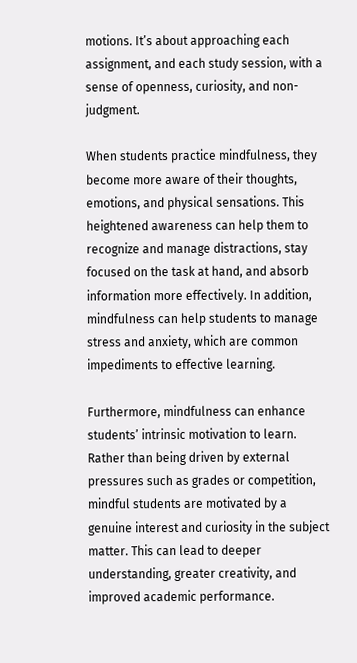motions. It’s about approaching each assignment, and each study session, with a sense of openness, curiosity, and non-judgment.

When students practice mindfulness, they become more aware of their thoughts, emotions, and physical sensations. This heightened awareness can help them to recognize and manage distractions, stay focused on the task at hand, and absorb information more effectively. In addition, mindfulness can help students to manage stress and anxiety, which are common impediments to effective learning.

Furthermore, mindfulness can enhance students’ intrinsic motivation to learn. Rather than being driven by external pressures such as grades or competition, mindful students are motivated by a genuine interest and curiosity in the subject matter. This can lead to deeper understanding, greater creativity, and improved academic performance.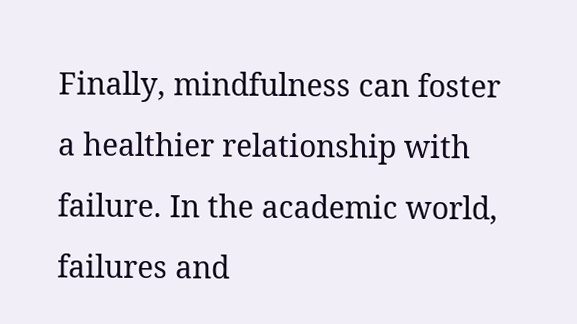Finally, mindfulness can foster a healthier relationship with failure. In the academic world, failures and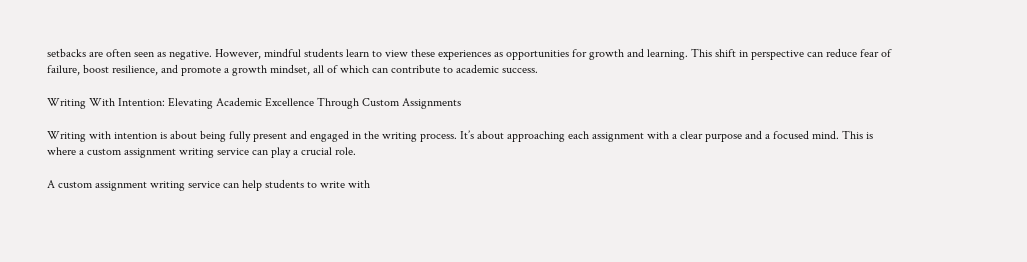setbacks are often seen as negative. However, mindful students learn to view these experiences as opportunities for growth and learning. This shift in perspective can reduce fear of failure, boost resilience, and promote a growth mindset, all of which can contribute to academic success.

Writing With Intention: Elevating Academic Excellence Through Custom Assignments

Writing with intention is about being fully present and engaged in the writing process. It’s about approaching each assignment with a clear purpose and a focused mind. This is where a custom assignment writing service can play a crucial role.

A custom assignment writing service can help students to write with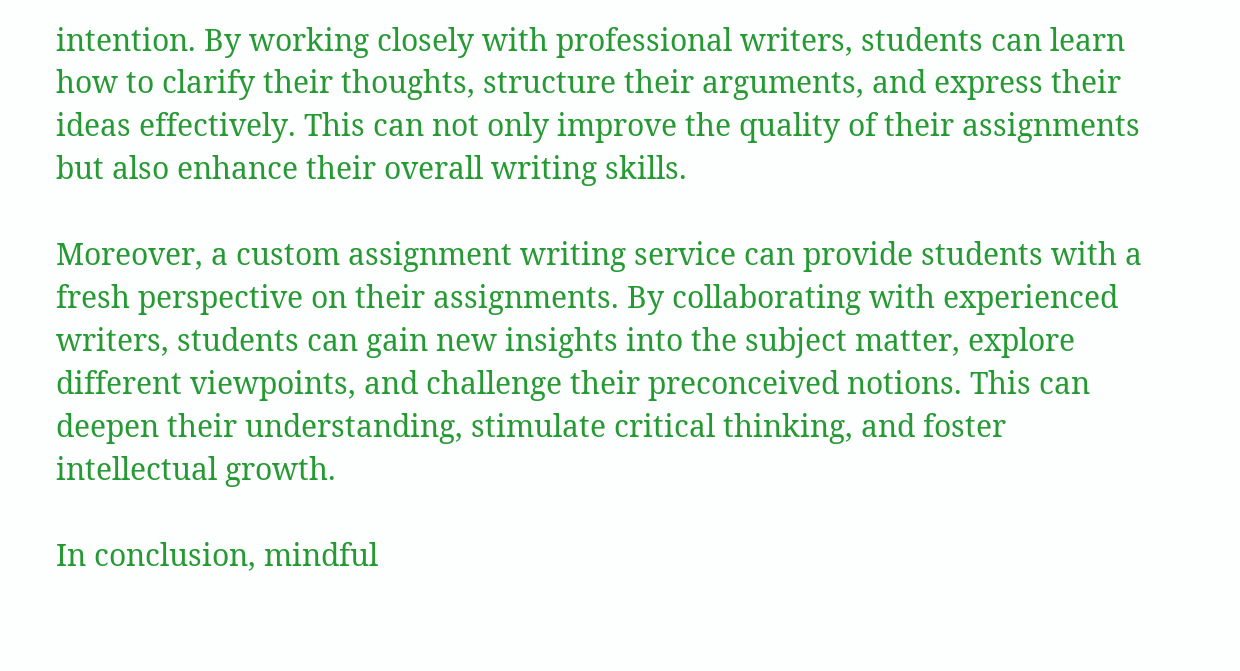intention. By working closely with professional writers, students can learn how to clarify their thoughts, structure their arguments, and express their ideas effectively. This can not only improve the quality of their assignments but also enhance their overall writing skills.

Moreover, a custom assignment writing service can provide students with a fresh perspective on their assignments. By collaborating with experienced writers, students can gain new insights into the subject matter, explore different viewpoints, and challenge their preconceived notions. This can deepen their understanding, stimulate critical thinking, and foster intellectual growth.

In conclusion, mindful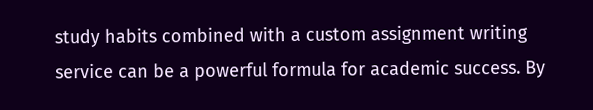study habits combined with a custom assignment writing service can be a powerful formula for academic success. By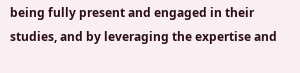being fully present and engaged in their studies, and by leveraging the expertise and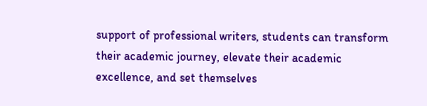support of professional writers, students can transform their academic journey, elevate their academic excellence, and set themselves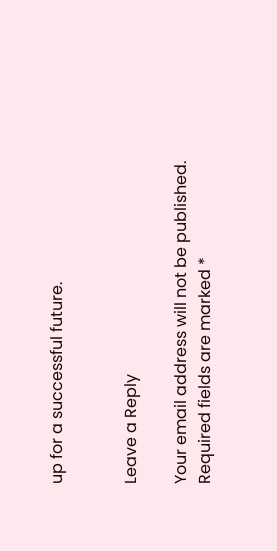up for a successful future.


Leave a Reply

Your email address will not be published. Required fields are marked *